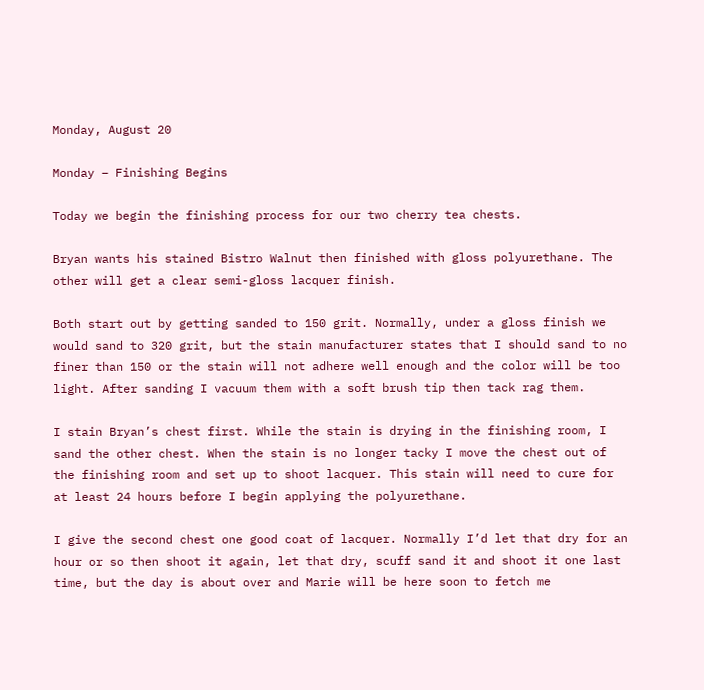Monday, August 20

Monday – Finishing Begins

Today we begin the finishing process for our two cherry tea chests.

Bryan wants his stained Bistro Walnut then finished with gloss polyurethane. The other will get a clear semi-gloss lacquer finish.

Both start out by getting sanded to 150 grit. Normally, under a gloss finish we would sand to 320 grit, but the stain manufacturer states that I should sand to no finer than 150 or the stain will not adhere well enough and the color will be too light. After sanding I vacuum them with a soft brush tip then tack rag them.

I stain Bryan’s chest first. While the stain is drying in the finishing room, I sand the other chest. When the stain is no longer tacky I move the chest out of the finishing room and set up to shoot lacquer. This stain will need to cure for at least 24 hours before I begin applying the polyurethane.

I give the second chest one good coat of lacquer. Normally I’d let that dry for an hour or so then shoot it again, let that dry, scuff sand it and shoot it one last time, but the day is about over and Marie will be here soon to fetch me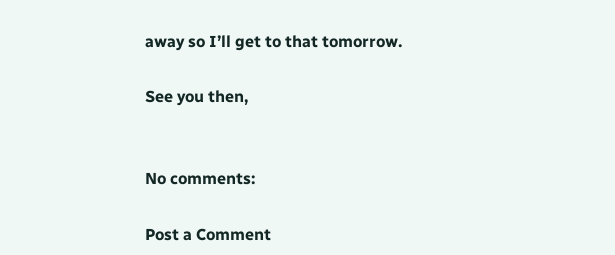away so I’ll get to that tomorrow.

See you then,


No comments:

Post a Comment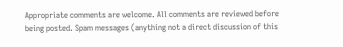Appropriate comments are welcome. All comments are reviewed before being posted. Spam messages (anything not a direct discussion of this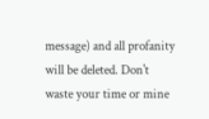message) and all profanity will be deleted. Don't waste your time or mine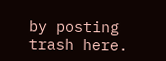by posting trash here.